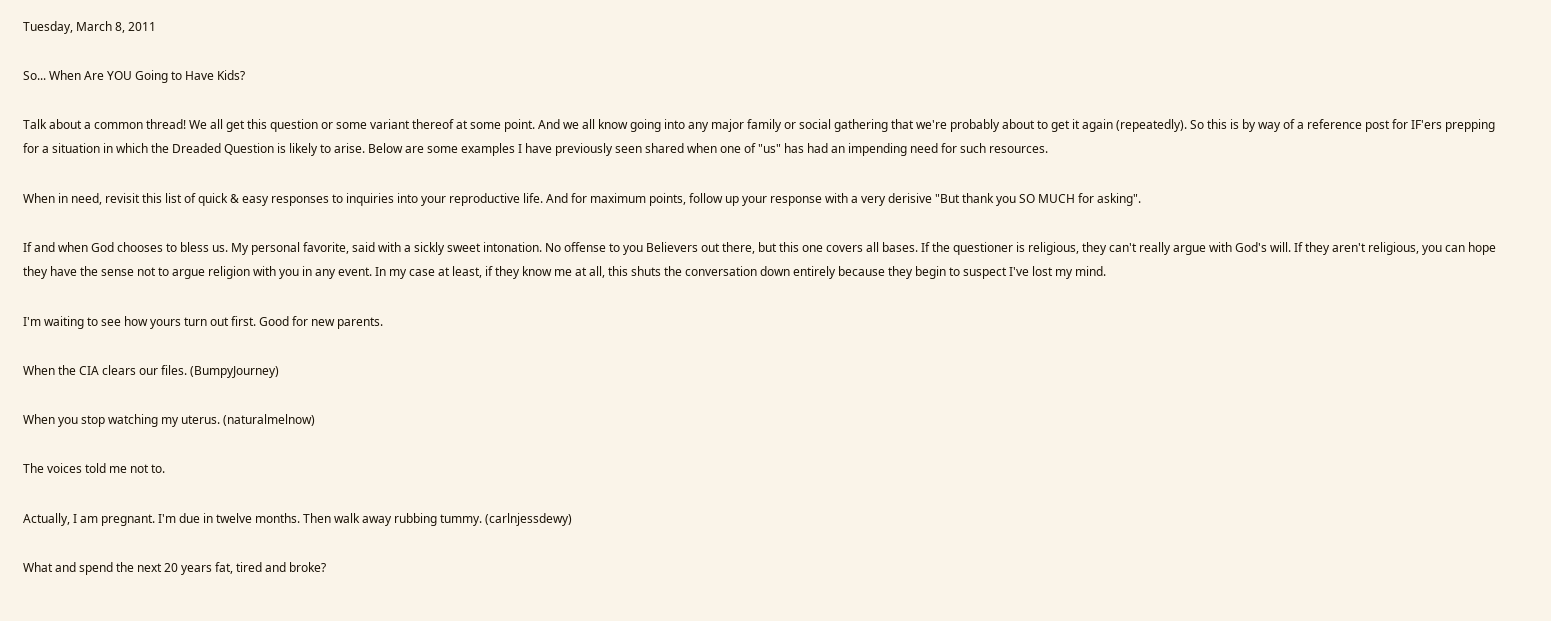Tuesday, March 8, 2011

So... When Are YOU Going to Have Kids?

Talk about a common thread! We all get this question or some variant thereof at some point. And we all know going into any major family or social gathering that we're probably about to get it again (repeatedly). So this is by way of a reference post for IF'ers prepping for a situation in which the Dreaded Question is likely to arise. Below are some examples I have previously seen shared when one of "us" has had an impending need for such resources.

When in need, revisit this list of quick & easy responses to inquiries into your reproductive life. And for maximum points, follow up your response with a very derisive "But thank you SO MUCH for asking".

If and when God chooses to bless us. My personal favorite, said with a sickly sweet intonation. No offense to you Believers out there, but this one covers all bases. If the questioner is religious, they can't really argue with God's will. If they aren't religious, you can hope they have the sense not to argue religion with you in any event. In my case at least, if they know me at all, this shuts the conversation down entirely because they begin to suspect I've lost my mind.

I'm waiting to see how yours turn out first. Good for new parents.

When the CIA clears our files. (BumpyJourney)

When you stop watching my uterus. (naturalmelnow)

The voices told me not to.

Actually, I am pregnant. I'm due in twelve months. Then walk away rubbing tummy. (carlnjessdewy)

What and spend the next 20 years fat, tired and broke?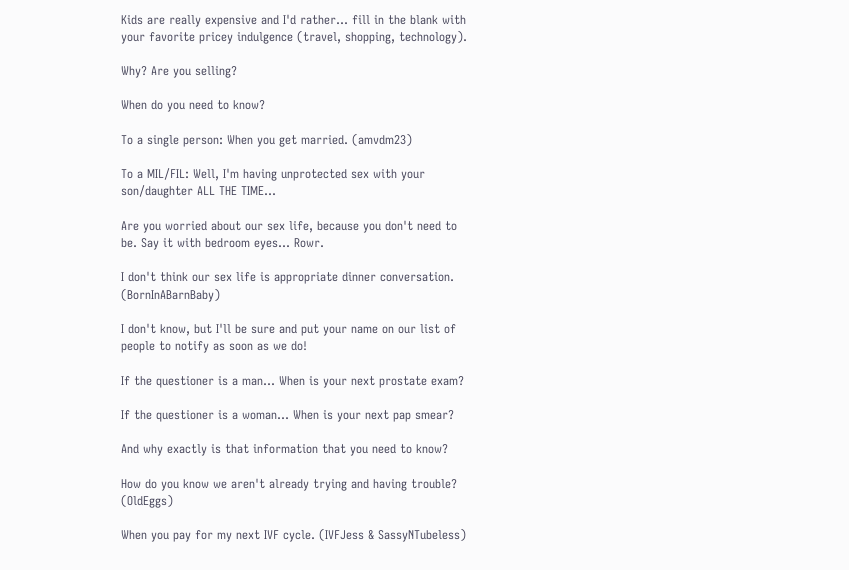Kids are really expensive and I'd rather... fill in the blank with your favorite pricey indulgence (travel, shopping, technology).

Why? Are you selling?

When do you need to know?

To a single person: When you get married. (amvdm23)

To a MIL/FIL: Well, I'm having unprotected sex with your son/daughter ALL THE TIME...

Are you worried about our sex life, because you don't need to be. Say it with bedroom eyes... Rowr.

I don't think our sex life is appropriate dinner conversation. (BornInABarnBaby)

I don't know, but I'll be sure and put your name on our list of people to notify as soon as we do!

If the questioner is a man... When is your next prostate exam?

If the questioner is a woman... When is your next pap smear?

And why exactly is that information that you need to know?

How do you know we aren't already trying and having trouble? (OldEggs)

When you pay for my next IVF cycle. (IVFJess & SassyNTubeless)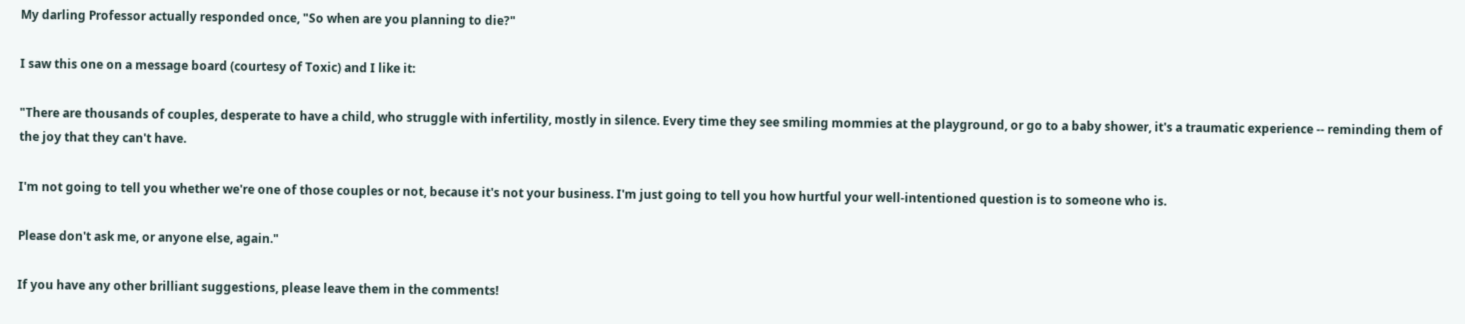My darling Professor actually responded once, "So when are you planning to die?"

I saw this one on a message board (courtesy of Toxic) and I like it:

"There are thousands of couples, desperate to have a child, who struggle with infertility, mostly in silence. Every time they see smiling mommies at the playground, or go to a baby shower, it's a traumatic experience -- reminding them of the joy that they can't have.

I'm not going to tell you whether we're one of those couples or not, because it's not your business. I'm just going to tell you how hurtful your well-intentioned question is to someone who is.

Please don't ask me, or anyone else, again."

If you have any other brilliant suggestions, please leave them in the comments!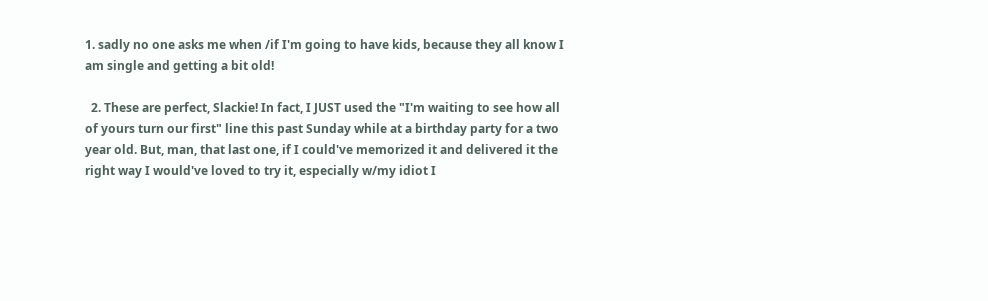1. sadly no one asks me when /if I'm going to have kids, because they all know I am single and getting a bit old!

  2. These are perfect, Slackie! In fact, I JUST used the "I'm waiting to see how all of yours turn our first" line this past Sunday while at a birthday party for a two year old. But, man, that last one, if I could've memorized it and delivered it the right way I would've loved to try it, especially w/my idiot I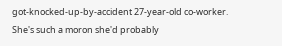got-knocked-up-by-accident 27-year-old co-worker. She's such a moron she'd probably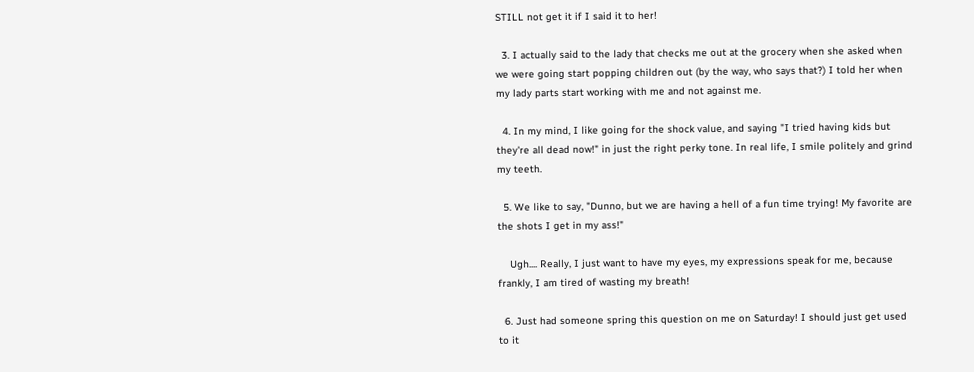STILL not get it if I said it to her!

  3. I actually said to the lady that checks me out at the grocery when she asked when we were going start popping children out (by the way, who says that?) I told her when my lady parts start working with me and not against me.

  4. In my mind, I like going for the shock value, and saying "I tried having kids but they're all dead now!" in just the right perky tone. In real life, I smile politely and grind my teeth.

  5. We like to say, "Dunno, but we are having a hell of a fun time trying! My favorite are the shots I get in my ass!"

    Ugh.... Really, I just want to have my eyes, my expressions speak for me, because frankly, I am tired of wasting my breath!

  6. Just had someone spring this question on me on Saturday! I should just get used to it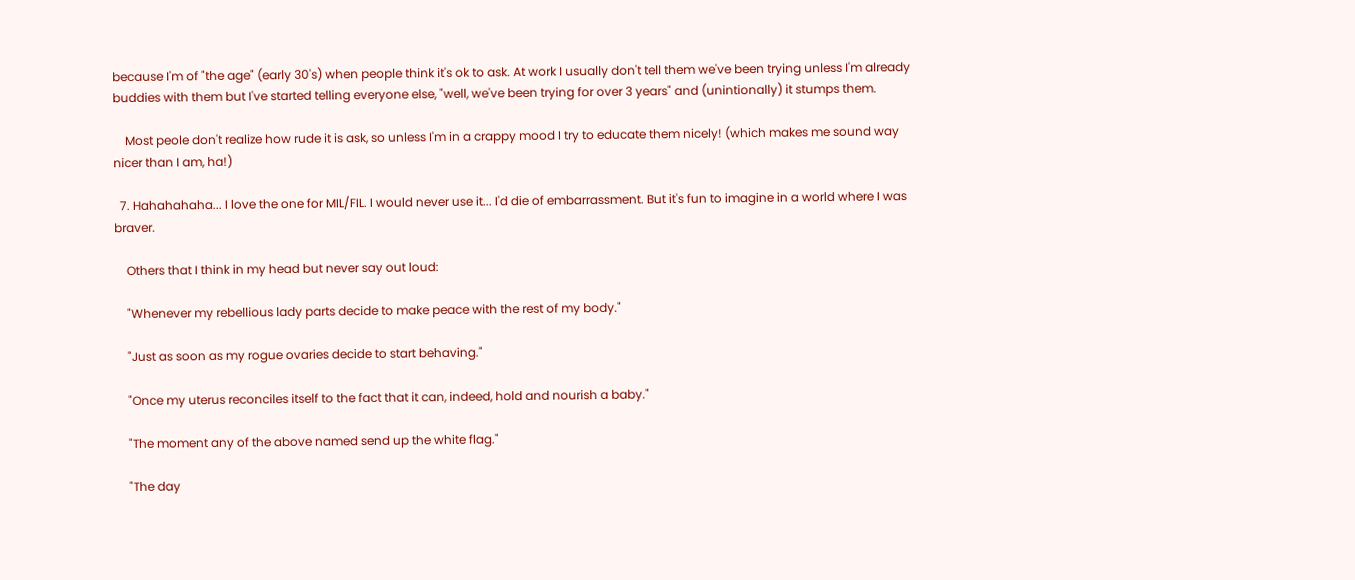because I'm of "the age" (early 30's) when people think it's ok to ask. At work I usually don't tell them we've been trying unless I'm already buddies with them but I've started telling everyone else, "well, we've been trying for over 3 years" and (unintionally) it stumps them.

    Most peole don't realize how rude it is ask, so unless I'm in a crappy mood I try to educate them nicely! (which makes me sound way nicer than I am, ha!)

  7. Hahahahaha... I love the one for MIL/FIL. I would never use it... I'd die of embarrassment. But it's fun to imagine in a world where I was braver.

    Others that I think in my head but never say out loud:

    "Whenever my rebellious lady parts decide to make peace with the rest of my body."

    "Just as soon as my rogue ovaries decide to start behaving."

    "Once my uterus reconciles itself to the fact that it can, indeed, hold and nourish a baby."

    "The moment any of the above named send up the white flag."

    "The day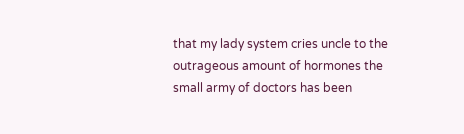that my lady system cries uncle to the outrageous amount of hormones the small army of doctors has been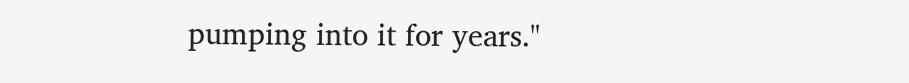pumping into it for years."